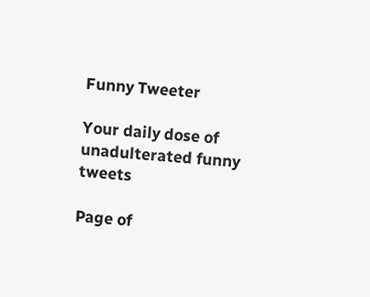Funny Tweeter

Your daily dose of unadulterated funny tweets

Page of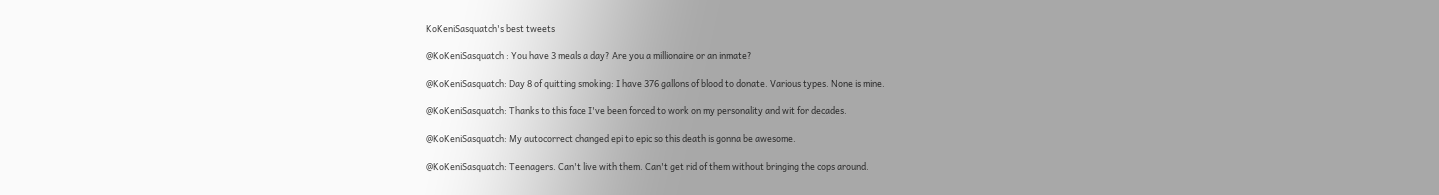KoKeniSasquatch's best tweets

@KoKeniSasquatch : You have 3 meals a day? Are you a millionaire or an inmate?

@KoKeniSasquatch: Day 8 of quitting smoking: I have 376 gallons of blood to donate. Various types. None is mine.

@KoKeniSasquatch: Thanks to this face I've been forced to work on my personality and wit for decades.

@KoKeniSasquatch: My autocorrect changed epi to epic so this death is gonna be awesome.

@KoKeniSasquatch: Teenagers. Can't live with them. Can't get rid of them without bringing the cops around.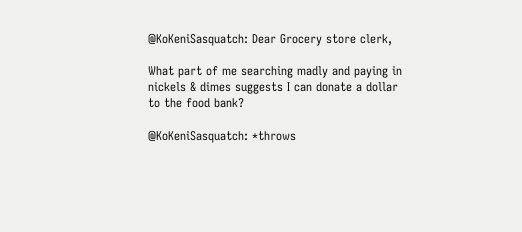@KoKeniSasquatch: Dear Grocery store clerk,

What part of me searching madly and paying in nickels & dimes suggests I can donate a dollar to the food bank?

@KoKeniSasquatch: *throws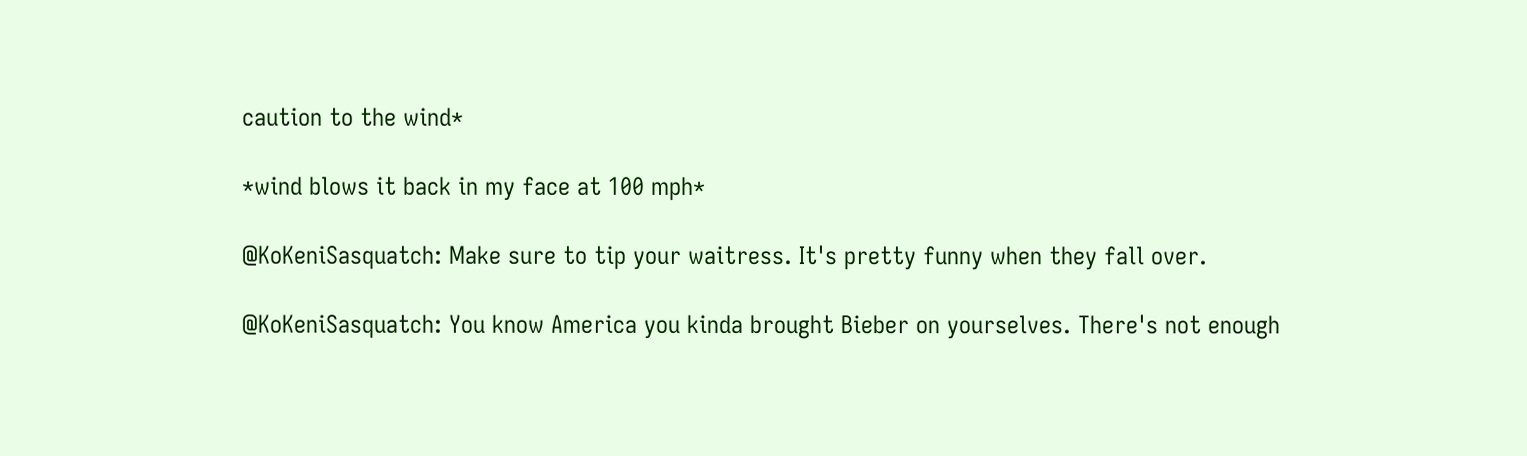caution to the wind*

*wind blows it back in my face at 100 mph*

@KoKeniSasquatch: Make sure to tip your waitress. It's pretty funny when they fall over.

@KoKeniSasquatch: You know America you kinda brought Bieber on yourselves. There's not enough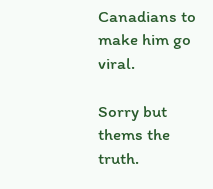Canadians to make him go viral.

Sorry but thems the truth.